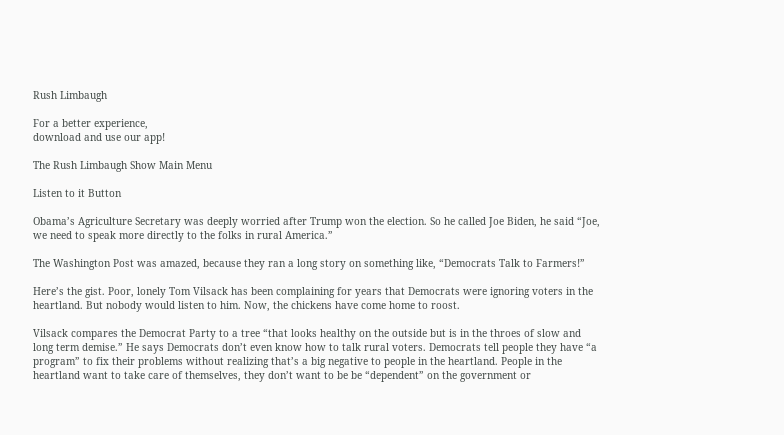Rush Limbaugh

For a better experience,
download and use our app!

The Rush Limbaugh Show Main Menu

Listen to it Button

Obama’s Agriculture Secretary was deeply worried after Trump won the election. So he called Joe Biden, he said “Joe, we need to speak more directly to the folks in rural America.”

The Washington Post was amazed, because they ran a long story on something like, “Democrats Talk to Farmers!”

Here’s the gist. Poor, lonely Tom Vilsack has been complaining for years that Democrats were ignoring voters in the heartland. But nobody would listen to him. Now, the chickens have come home to roost.

Vilsack compares the Democrat Party to a tree “that looks healthy on the outside but is in the throes of slow and long term demise.” He says Democrats don’t even know how to talk rural voters. Democrats tell people they have “a program” to fix their problems without realizing that’s a big negative to people in the heartland. People in the heartland want to take care of themselves, they don’t want to be be “dependent” on the government or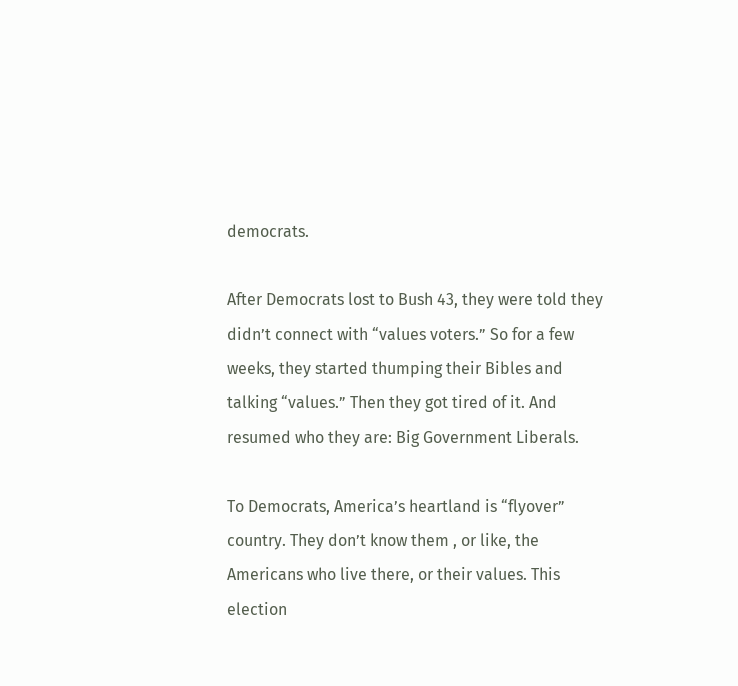democrats.

After Democrats lost to Bush 43, they were told they didn’t connect with “values voters.” So for a few weeks, they started thumping their Bibles and talking “values.” Then they got tired of it. And resumed who they are: Big Government Liberals.

To Democrats, America’s heartland is “flyover” country. They don’t know them , or like, the Americans who live there, or their values. This election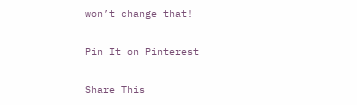won’t change that!

Pin It on Pinterest

Share This